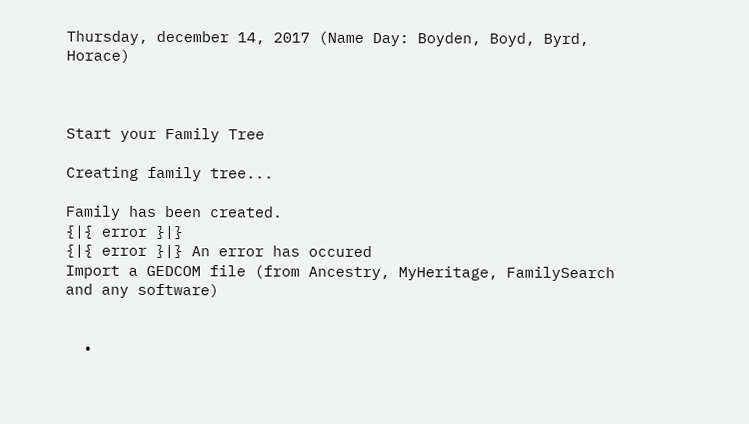Thursday, december 14, 2017 (Name Day: Boyden, Boyd, Byrd, Horace)



Start your Family Tree

Creating family tree...

Family has been created.
{|{ error }|}
{|{ error }|} An error has occured
Import a GEDCOM file (from Ancestry, MyHeritage, FamilySearch and any software)


  •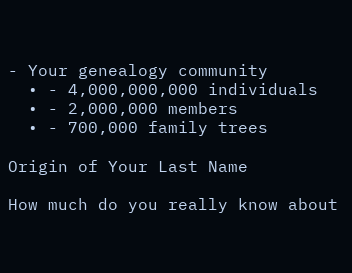- Your genealogy community
  • - 4,000,000,000 individuals
  • - 2,000,000 members
  • - 700,000 family trees

Origin of Your Last Name

How much do you really know about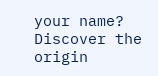your name? Discover the origin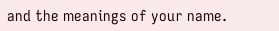and the meanings of your name.